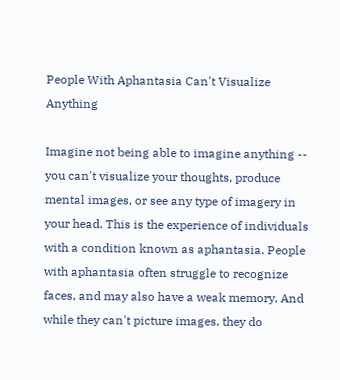People With Aphantasia Can't Visualize Anything

Imagine not being able to imagine anything -- you can't visualize your thoughts, produce mental images, or see any type of imagery in your head. This is the experience of individuals with a condition known as aphantasia. People with aphantasia often struggle to recognize faces, and may also have a weak memory. And while they can't picture images, they do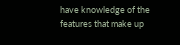have knowledge of the features that make up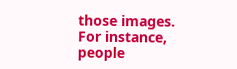those images. For instance, people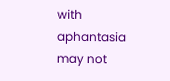with aphantasia may not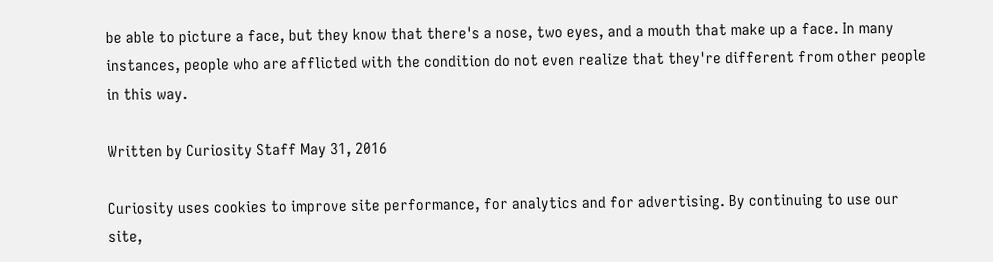be able to picture a face, but they know that there's a nose, two eyes, and a mouth that make up a face. In many instances, people who are afflicted with the condition do not even realize that they're different from other people in this way.

Written by Curiosity Staff May 31, 2016

Curiosity uses cookies to improve site performance, for analytics and for advertising. By continuing to use our site,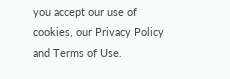you accept our use of cookies, our Privacy Policy and Terms of Use.